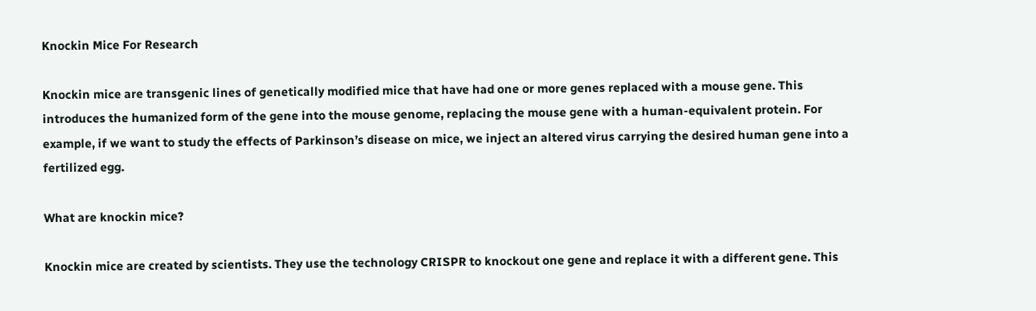Knockin Mice For Research

Knockin mice are transgenic lines of genetically modified mice that have had one or more genes replaced with a mouse gene. This introduces the humanized form of the gene into the mouse genome, replacing the mouse gene with a human-equivalent protein. For example, if we want to study the effects of Parkinson’s disease on mice, we inject an altered virus carrying the desired human gene into a fertilized egg.

What are knockin mice?

Knockin mice are created by scientists. They use the technology CRISPR to knockout one gene and replace it with a different gene. This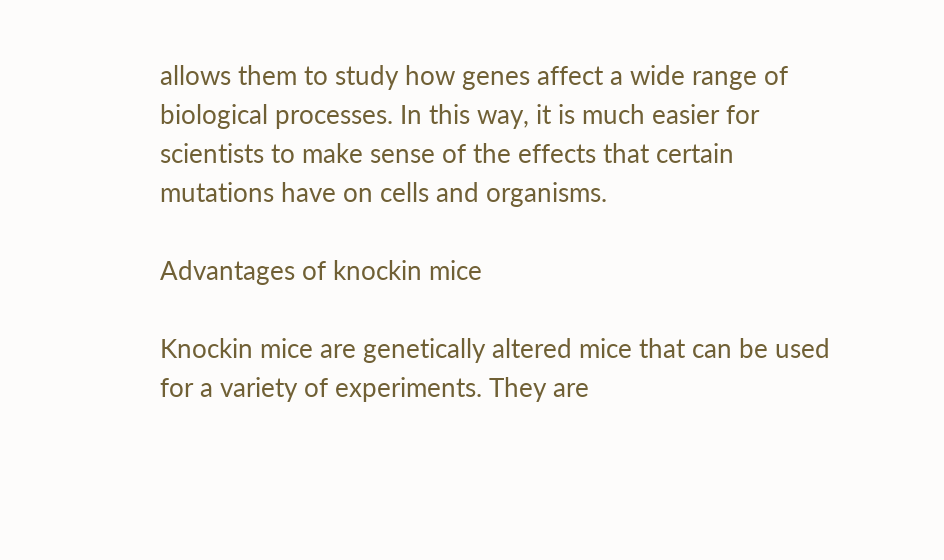allows them to study how genes affect a wide range of biological processes. In this way, it is much easier for scientists to make sense of the effects that certain mutations have on cells and organisms.

Advantages of knockin mice

Knockin mice are genetically altered mice that can be used for a variety of experiments. They are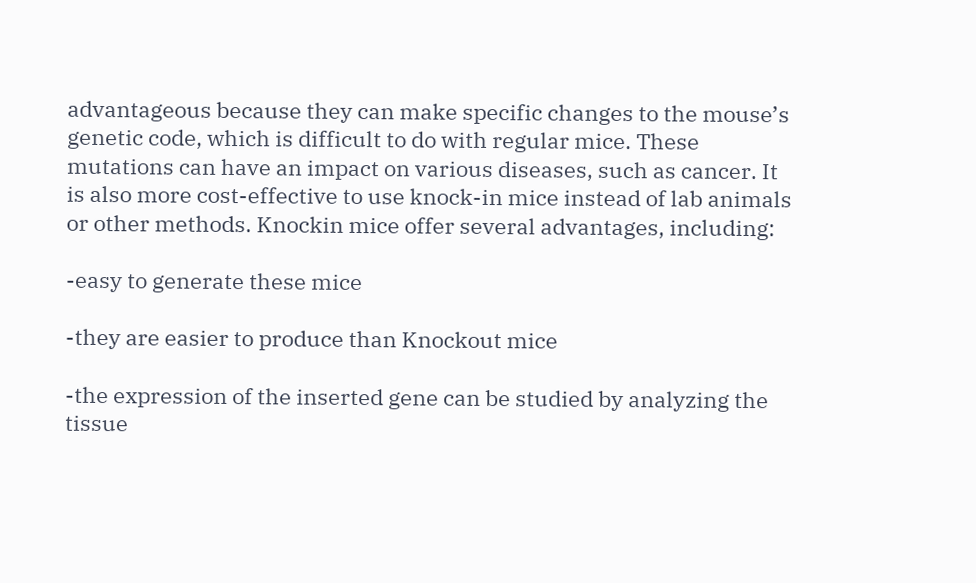advantageous because they can make specific changes to the mouse’s genetic code, which is difficult to do with regular mice. These mutations can have an impact on various diseases, such as cancer. It is also more cost-effective to use knock-in mice instead of lab animals or other methods. Knockin mice offer several advantages, including:

-easy to generate these mice

-they are easier to produce than Knockout mice

-the expression of the inserted gene can be studied by analyzing the tissue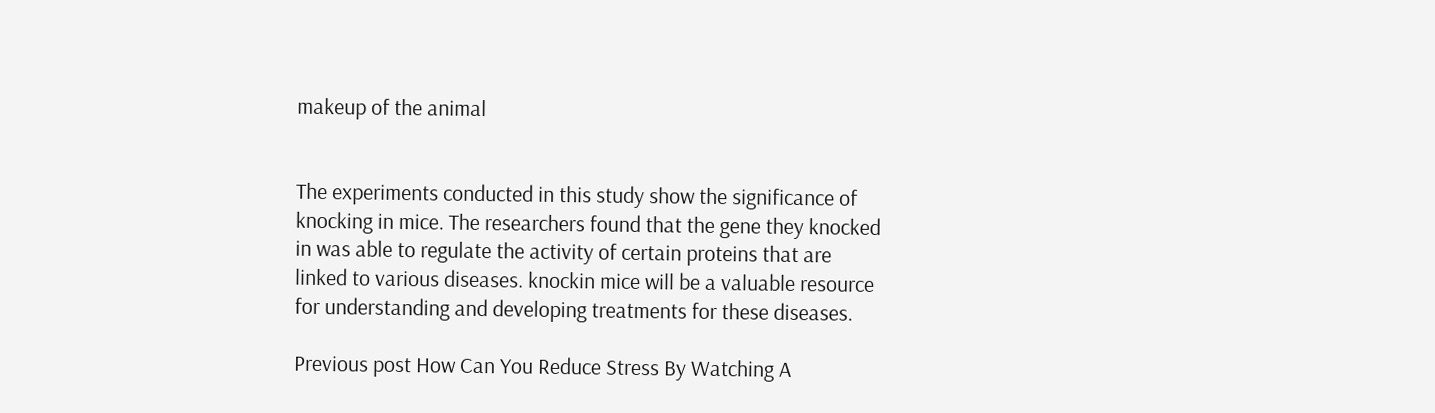makeup of the animal


The experiments conducted in this study show the significance of knocking in mice. The researchers found that the gene they knocked in was able to regulate the activity of certain proteins that are linked to various diseases. knockin mice will be a valuable resource for understanding and developing treatments for these diseases.

Previous post How Can You Reduce Stress By Watching A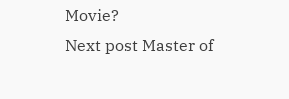Movie?
Next post Master of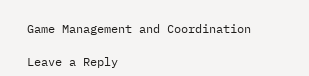Game Management and Coordination

Leave a Reply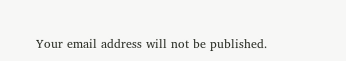Your email address will not be published.